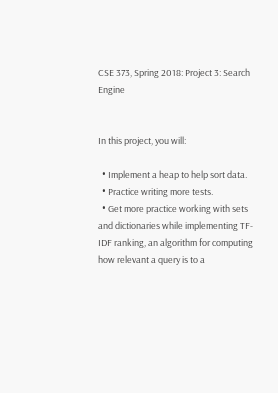CSE 373, Spring 2018: Project 3: Search Engine


In this project, you will:

  • Implement a heap to help sort data.
  • Practice writing more tests.
  • Get more practice working with sets and dictionaries while implementing TF-IDF ranking, an algorithm for computing how relevant a query is to a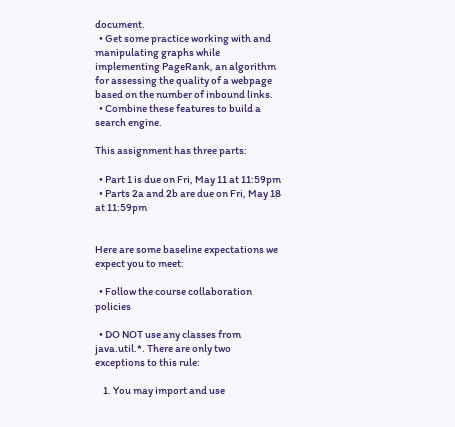document.
  • Get some practice working with and manipulating graphs while implementing PageRank, an algorithm for assessing the quality of a webpage based on the number of inbound links.
  • Combine these features to build a search engine.

This assignment has three parts:

  • Part 1 is due on Fri, May 11 at 11:59pm
  • Parts 2a and 2b are due on Fri, May 18 at 11:59pm


Here are some baseline expectations we expect you to meet:

  • Follow the course collaboration policies

  • DO NOT use any classes from java.util.*. There are only two exceptions to this rule:

    1. You may import and use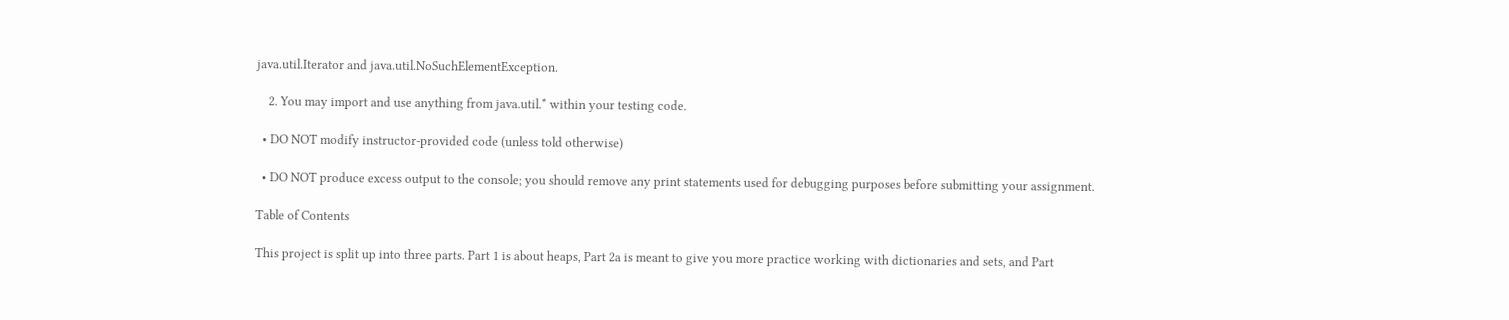java.util.Iterator and java.util.NoSuchElementException.

    2. You may import and use anything from java.util.* within your testing code.

  • DO NOT modify instructor-provided code (unless told otherwise)

  • DO NOT produce excess output to the console; you should remove any print statements used for debugging purposes before submitting your assignment.

Table of Contents

This project is split up into three parts. Part 1 is about heaps, Part 2a is meant to give you more practice working with dictionaries and sets, and Part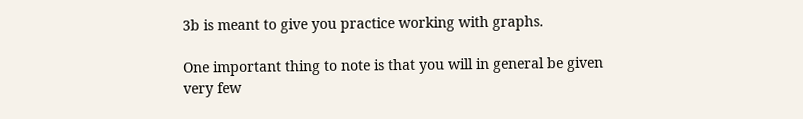3b is meant to give you practice working with graphs.

One important thing to note is that you will in general be given very few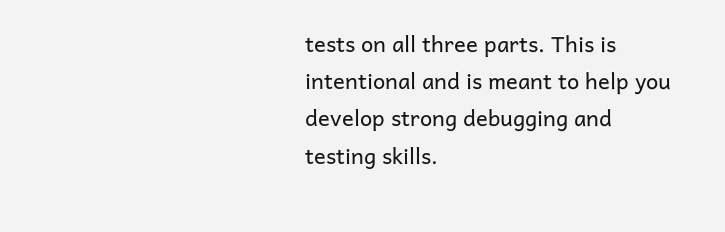tests on all three parts. This is intentional and is meant to help you develop strong debugging and testing skills.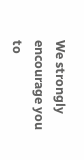We strongly encourage you to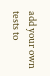add your own tests to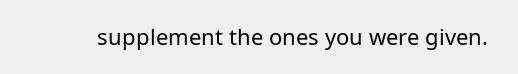supplement the ones you were given.